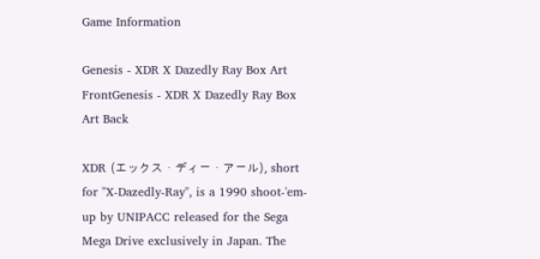Game Information

Genesis - XDR X Dazedly Ray Box Art FrontGenesis - XDR X Dazedly Ray Box Art Back

XDR (エックス・ディー・アール), short for "X-Dazedly-Ray", is a 1990 shoot-'em-up by UNIPACC released for the Sega Mega Drive exclusively in Japan. The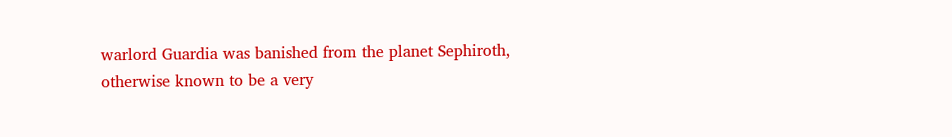warlord Guardia was banished from the planet Sephiroth, otherwise known to be a very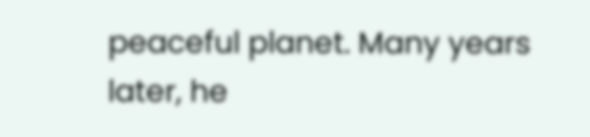peaceful planet. Many years later, he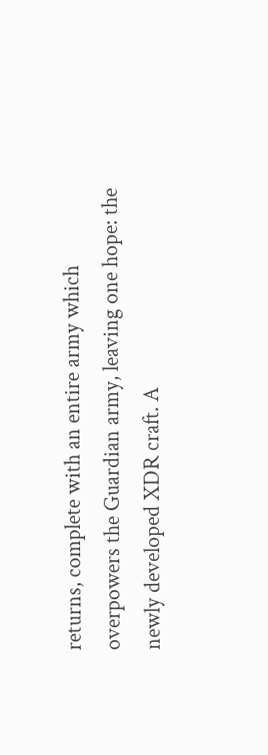returns, complete with an entire army which overpowers the Guardian army, leaving one hope: the newly developed XDR craft. A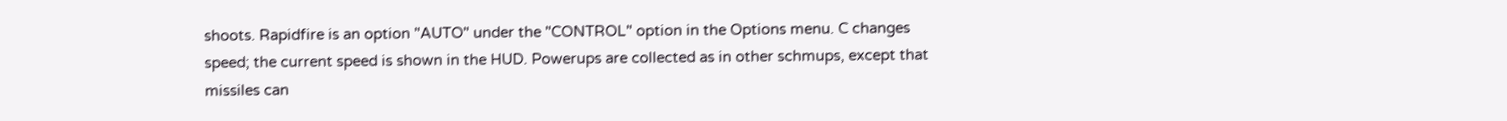shoots. Rapidfire is an option "AUTO" under the "CONTROL" option in the Options menu. C changes speed; the current speed is shown in the HUD. Powerups are collected as in other schmups, except that missiles can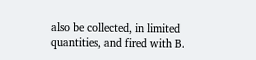also be collected, in limited quantities, and fired with B.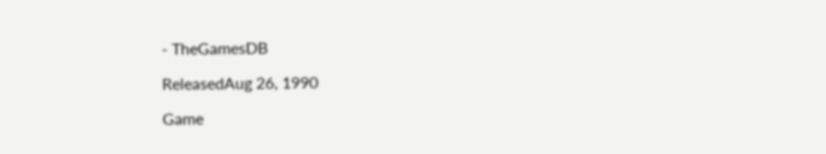- TheGamesDB

ReleasedAug 26, 1990

Game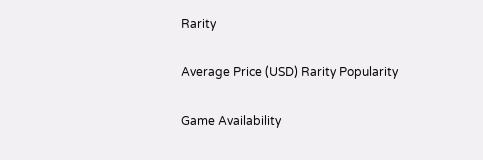Rarity

Average Price (USD) Rarity Popularity

Game Availability